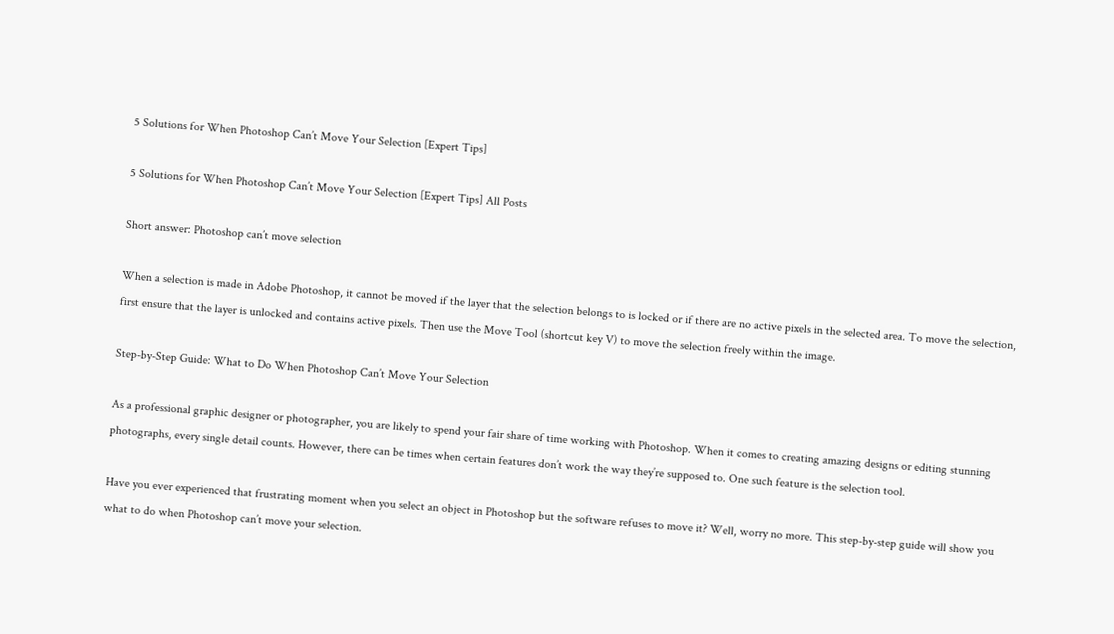5 Solutions for When Photoshop Can’t Move Your Selection [Expert Tips]

5 Solutions for When Photoshop Can’t Move Your Selection [Expert Tips] All Posts

Short answer: Photoshop can’t move selection

When a selection is made in Adobe Photoshop, it cannot be moved if the layer that the selection belongs to is locked or if there are no active pixels in the selected area. To move the selection, first ensure that the layer is unlocked and contains active pixels. Then use the Move Tool (shortcut key V) to move the selection freely within the image.

Step-by-Step Guide: What to Do When Photoshop Can’t Move Your Selection

As a professional graphic designer or photographer, you are likely to spend your fair share of time working with Photoshop. When it comes to creating amazing designs or editing stunning photographs, every single detail counts. However, there can be times when certain features don’t work the way they’re supposed to. One such feature is the selection tool.

Have you ever experienced that frustrating moment when you select an object in Photoshop but the software refuses to move it? Well, worry no more. This step-by-step guide will show you what to do when Photoshop can’t move your selection.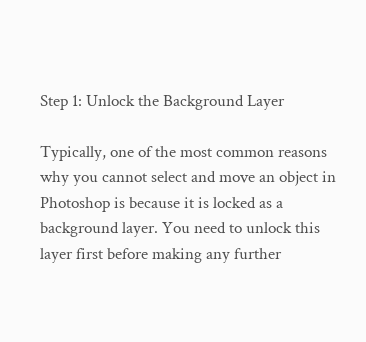Step 1: Unlock the Background Layer

Typically, one of the most common reasons why you cannot select and move an object in Photoshop is because it is locked as a background layer. You need to unlock this layer first before making any further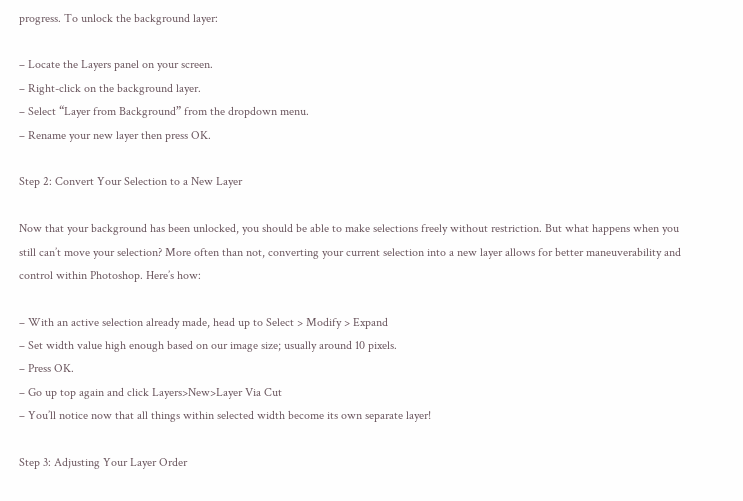progress. To unlock the background layer:

– Locate the Layers panel on your screen.
– Right-click on the background layer.
– Select “Layer from Background” from the dropdown menu.
– Rename your new layer then press OK.

Step 2: Convert Your Selection to a New Layer

Now that your background has been unlocked, you should be able to make selections freely without restriction. But what happens when you still can’t move your selection? More often than not, converting your current selection into a new layer allows for better maneuverability and control within Photoshop. Here’s how:

– With an active selection already made, head up to Select > Modify > Expand
– Set width value high enough based on our image size; usually around 10 pixels.
– Press OK.
– Go up top again and click Layers>New>Layer Via Cut
– You’ll notice now that all things within selected width become its own separate layer!

Step 3: Adjusting Your Layer Order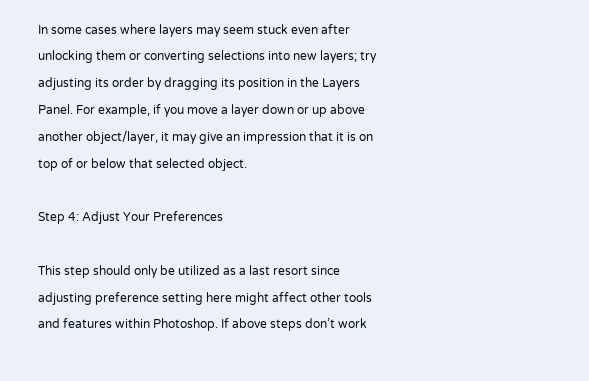In some cases where layers may seem stuck even after unlocking them or converting selections into new layers; try adjusting its order by dragging its position in the Layers Panel. For example, if you move a layer down or up above another object/layer, it may give an impression that it is on top of or below that selected object.

Step 4: Adjust Your Preferences

This step should only be utilized as a last resort since adjusting preference setting here might affect other tools and features within Photoshop. If above steps don’t work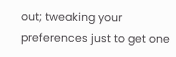out; tweaking your preferences just to get one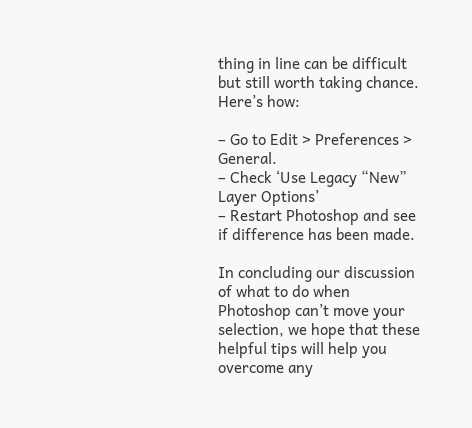thing in line can be difficult but still worth taking chance. Here’s how:

– Go to Edit > Preferences > General.
– Check ‘Use Legacy “New” Layer Options’
– Restart Photoshop and see if difference has been made.

In concluding our discussion of what to do when Photoshop can’t move your selection, we hope that these helpful tips will help you overcome any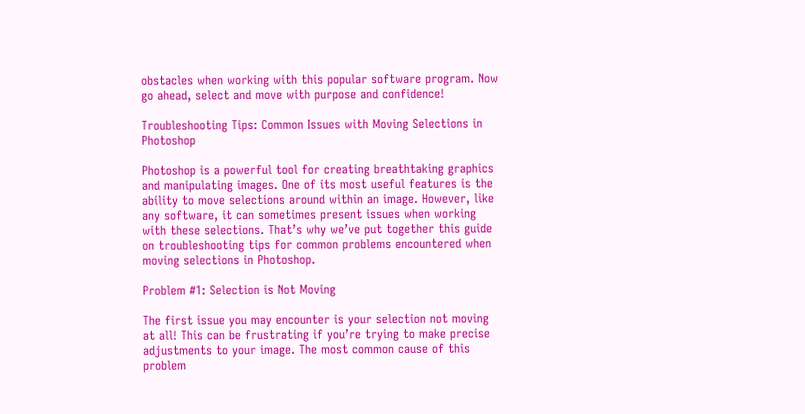obstacles when working with this popular software program. Now go ahead, select and move with purpose and confidence!

Troubleshooting Tips: Common Issues with Moving Selections in Photoshop

Photoshop is a powerful tool for creating breathtaking graphics and manipulating images. One of its most useful features is the ability to move selections around within an image. However, like any software, it can sometimes present issues when working with these selections. That’s why we’ve put together this guide on troubleshooting tips for common problems encountered when moving selections in Photoshop.

Problem #1: Selection is Not Moving

The first issue you may encounter is your selection not moving at all! This can be frustrating if you’re trying to make precise adjustments to your image. The most common cause of this problem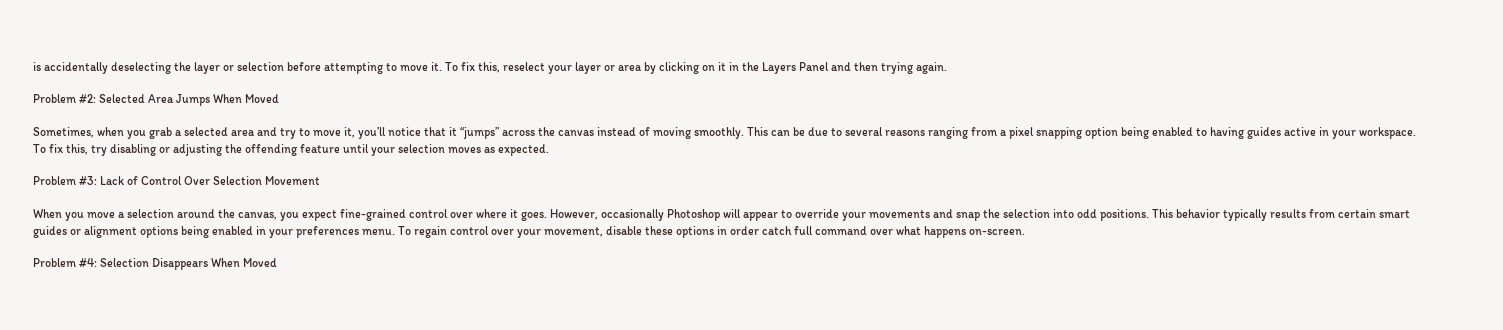is accidentally deselecting the layer or selection before attempting to move it. To fix this, reselect your layer or area by clicking on it in the Layers Panel and then trying again.

Problem #2: Selected Area Jumps When Moved

Sometimes, when you grab a selected area and try to move it, you’ll notice that it “jumps” across the canvas instead of moving smoothly. This can be due to several reasons ranging from a pixel snapping option being enabled to having guides active in your workspace. To fix this, try disabling or adjusting the offending feature until your selection moves as expected.

Problem #3: Lack of Control Over Selection Movement

When you move a selection around the canvas, you expect fine-grained control over where it goes. However, occasionally Photoshop will appear to override your movements and snap the selection into odd positions. This behavior typically results from certain smart guides or alignment options being enabled in your preferences menu. To regain control over your movement, disable these options in order catch full command over what happens on-screen.

Problem #4: Selection Disappears When Moved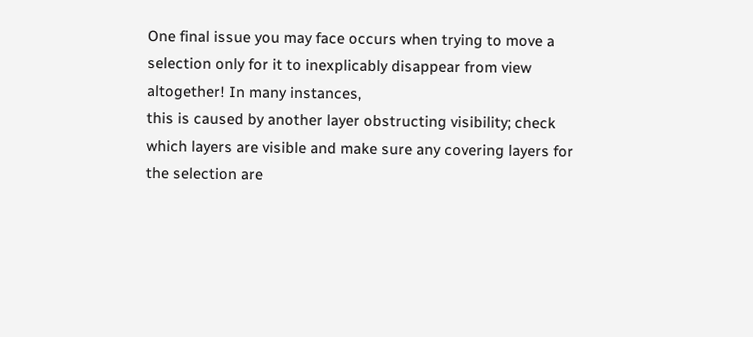One final issue you may face occurs when trying to move a selection only for it to inexplicably disappear from view altogether! In many instances,
this is caused by another layer obstructing visibility; check which layers are visible and make sure any covering layers for the selection are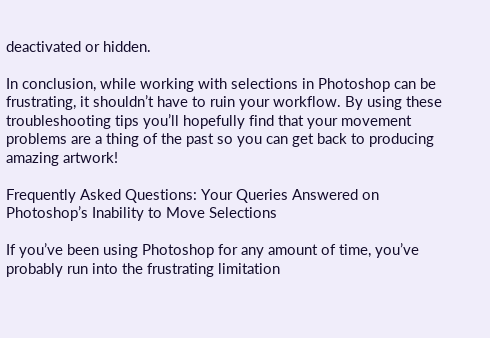deactivated or hidden.

In conclusion, while working with selections in Photoshop can be frustrating, it shouldn’t have to ruin your workflow. By using these troubleshooting tips you’ll hopefully find that your movement problems are a thing of the past so you can get back to producing amazing artwork!

Frequently Asked Questions: Your Queries Answered on Photoshop’s Inability to Move Selections

If you’ve been using Photoshop for any amount of time, you’ve probably run into the frustrating limitation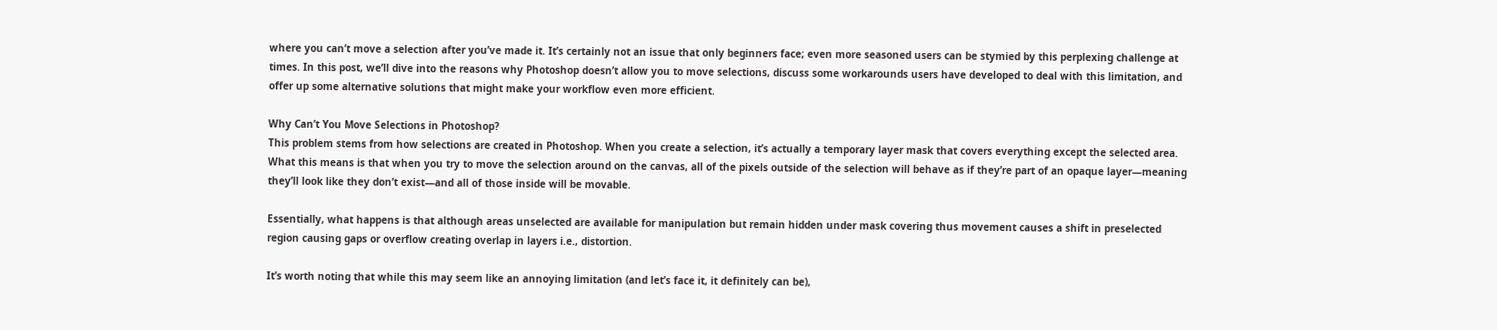where you can’t move a selection after you’ve made it. It’s certainly not an issue that only beginners face; even more seasoned users can be stymied by this perplexing challenge at times. In this post, we’ll dive into the reasons why Photoshop doesn’t allow you to move selections, discuss some workarounds users have developed to deal with this limitation, and offer up some alternative solutions that might make your workflow even more efficient.

Why Can’t You Move Selections in Photoshop?
This problem stems from how selections are created in Photoshop. When you create a selection, it’s actually a temporary layer mask that covers everything except the selected area. What this means is that when you try to move the selection around on the canvas, all of the pixels outside of the selection will behave as if they’re part of an opaque layer—meaning they’ll look like they don’t exist—and all of those inside will be movable.

Essentially, what happens is that although areas unselected are available for manipulation but remain hidden under mask covering thus movement causes a shift in preselected region causing gaps or overflow creating overlap in layers i.e., distortion.

It’s worth noting that while this may seem like an annoying limitation (and let’s face it, it definitely can be),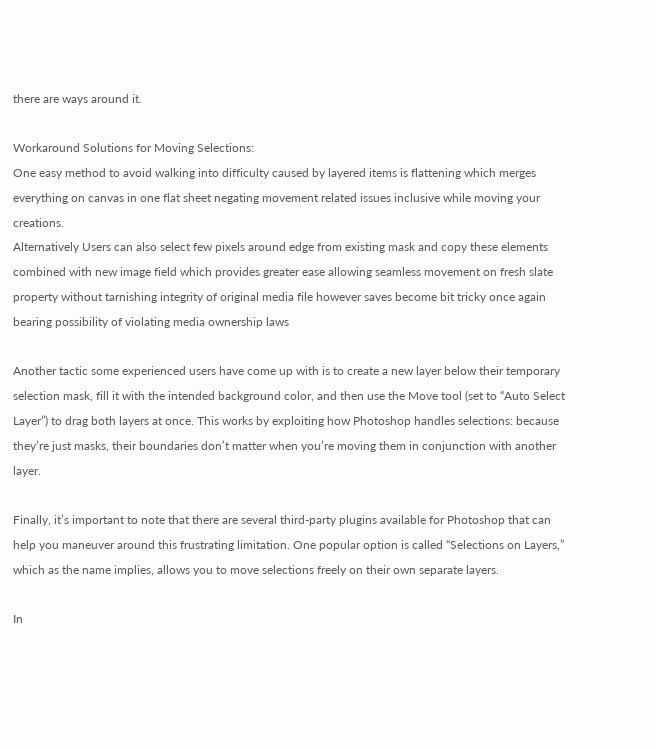there are ways around it.

Workaround Solutions for Moving Selections:
One easy method to avoid walking into difficulty caused by layered items is flattening which merges everything on canvas in one flat sheet negating movement related issues inclusive while moving your creations.
Alternatively Users can also select few pixels around edge from existing mask and copy these elements combined with new image field which provides greater ease allowing seamless movement on fresh slate property without tarnishing integrity of original media file however saves become bit tricky once again bearing possibility of violating media ownership laws

Another tactic some experienced users have come up with is to create a new layer below their temporary selection mask, fill it with the intended background color, and then use the Move tool (set to “Auto Select Layer”) to drag both layers at once. This works by exploiting how Photoshop handles selections: because they’re just masks, their boundaries don’t matter when you’re moving them in conjunction with another layer.

Finally, it’s important to note that there are several third-party plugins available for Photoshop that can help you maneuver around this frustrating limitation. One popular option is called “Selections on Layers,” which as the name implies, allows you to move selections freely on their own separate layers.

In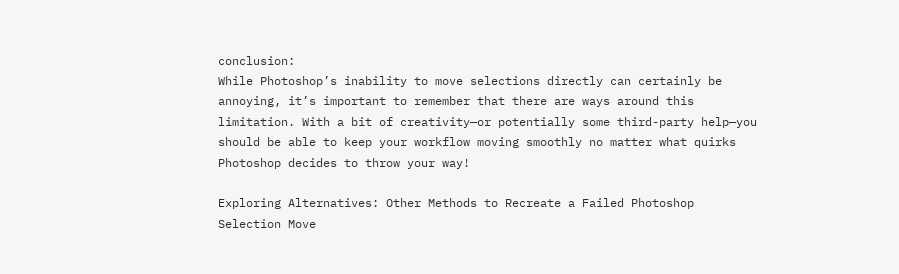conclusion:
While Photoshop’s inability to move selections directly can certainly be annoying, it’s important to remember that there are ways around this limitation. With a bit of creativity—or potentially some third-party help—you should be able to keep your workflow moving smoothly no matter what quirks Photoshop decides to throw your way!

Exploring Alternatives: Other Methods to Recreate a Failed Photoshop Selection Move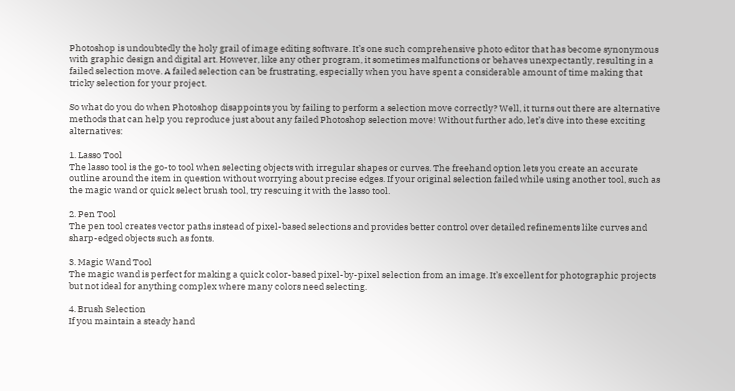Photoshop is undoubtedly the holy grail of image editing software. It’s one such comprehensive photo editor that has become synonymous with graphic design and digital art. However, like any other program, it sometimes malfunctions or behaves unexpectantly, resulting in a failed selection move. A failed selection can be frustrating, especially when you have spent a considerable amount of time making that tricky selection for your project.

So what do you do when Photoshop disappoints you by failing to perform a selection move correctly? Well, it turns out there are alternative methods that can help you reproduce just about any failed Photoshop selection move! Without further ado, let’s dive into these exciting alternatives:

1. Lasso Tool
The lasso tool is the go-to tool when selecting objects with irregular shapes or curves. The freehand option lets you create an accurate outline around the item in question without worrying about precise edges. If your original selection failed while using another tool, such as the magic wand or quick select brush tool, try rescuing it with the lasso tool.

2. Pen Tool
The pen tool creates vector paths instead of pixel-based selections and provides better control over detailed refinements like curves and sharp-edged objects such as fonts.

3. Magic Wand Tool
The magic wand is perfect for making a quick color-based pixel-by-pixel selection from an image. It’s excellent for photographic projects but not ideal for anything complex where many colors need selecting.

4. Brush Selection
If you maintain a steady hand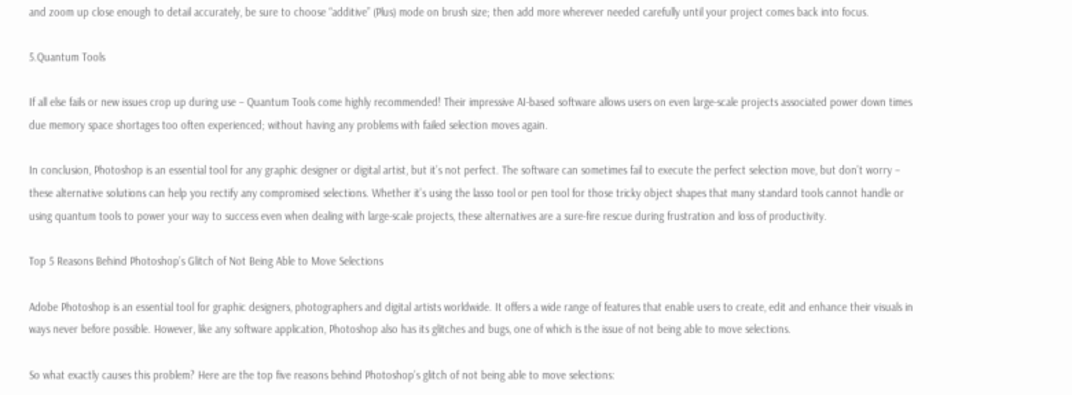and zoom up close enough to detail accurately, be sure to choose “additive” (Plus) mode on brush size; then add more wherever needed carefully until your project comes back into focus.

5.Quantum Tools

If all else fails or new issues crop up during use – Quantum Tools come highly recommended! Their impressive AI-based software allows users on even large-scale projects associated power down times due memory space shortages too often experienced; without having any problems with failed selection moves again.

In conclusion, Photoshop is an essential tool for any graphic designer or digital artist, but it’s not perfect. The software can sometimes fail to execute the perfect selection move, but don’t worry – these alternative solutions can help you rectify any compromised selections. Whether it’s using the lasso tool or pen tool for those tricky object shapes that many standard tools cannot handle or using quantum tools to power your way to success even when dealing with large-scale projects, these alternatives are a sure-fire rescue during frustration and loss of productivity.

Top 5 Reasons Behind Photoshop’s Glitch of Not Being Able to Move Selections

Adobe Photoshop is an essential tool for graphic designers, photographers and digital artists worldwide. It offers a wide range of features that enable users to create, edit and enhance their visuals in ways never before possible. However, like any software application, Photoshop also has its glitches and bugs, one of which is the issue of not being able to move selections.

So what exactly causes this problem? Here are the top five reasons behind Photoshop’s glitch of not being able to move selections: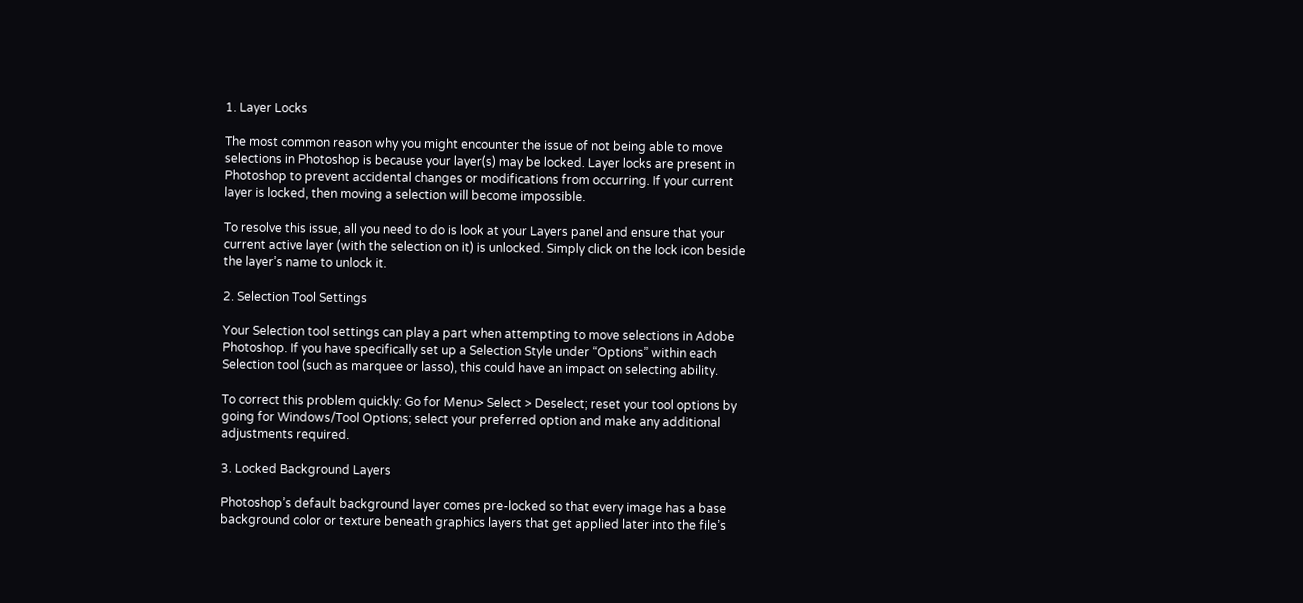1. Layer Locks

The most common reason why you might encounter the issue of not being able to move selections in Photoshop is because your layer(s) may be locked. Layer locks are present in Photoshop to prevent accidental changes or modifications from occurring. If your current layer is locked, then moving a selection will become impossible.

To resolve this issue, all you need to do is look at your Layers panel and ensure that your current active layer (with the selection on it) is unlocked. Simply click on the lock icon beside the layer’s name to unlock it.

2. Selection Tool Settings

Your Selection tool settings can play a part when attempting to move selections in Adobe Photoshop. If you have specifically set up a Selection Style under “Options” within each Selection tool (such as marquee or lasso), this could have an impact on selecting ability.

To correct this problem quickly: Go for Menu> Select > Deselect; reset your tool options by going for Windows/Tool Options; select your preferred option and make any additional adjustments required.

3. Locked Background Layers

Photoshop’s default background layer comes pre-locked so that every image has a base background color or texture beneath graphics layers that get applied later into the file’s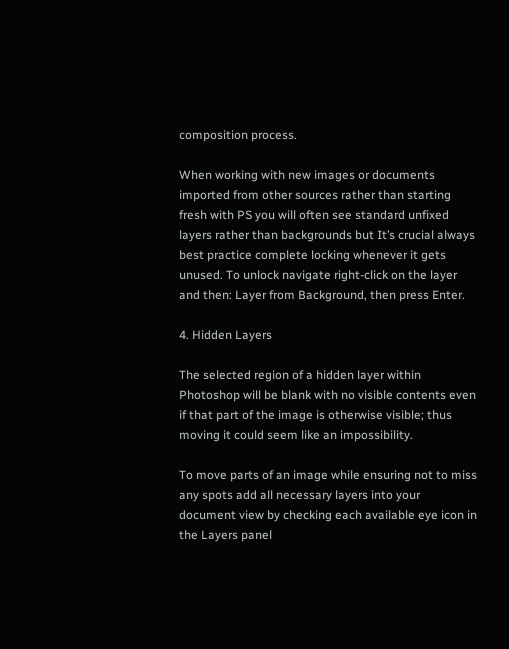composition process.

When working with new images or documents imported from other sources rather than starting fresh with PS you will often see standard unfixed layers rather than backgrounds but It’s crucial always best practice complete locking whenever it gets unused. To unlock navigate right-click on the layer and then: Layer from Background, then press Enter.

4. Hidden Layers

The selected region of a hidden layer within Photoshop will be blank with no visible contents even if that part of the image is otherwise visible; thus moving it could seem like an impossibility.

To move parts of an image while ensuring not to miss any spots add all necessary layers into your document view by checking each available eye icon in the Layers panel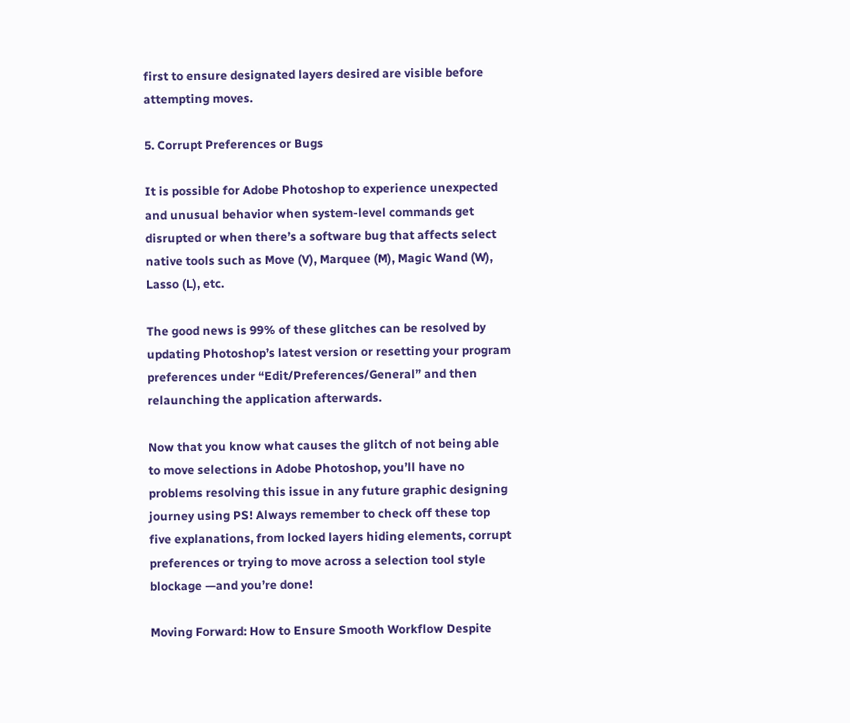first to ensure designated layers desired are visible before attempting moves.

5. Corrupt Preferences or Bugs

It is possible for Adobe Photoshop to experience unexpected and unusual behavior when system-level commands get disrupted or when there’s a software bug that affects select native tools such as Move (V), Marquee (M), Magic Wand (W), Lasso (L), etc.

The good news is 99% of these glitches can be resolved by updating Photoshop’s latest version or resetting your program preferences under “Edit/Preferences/General” and then relaunching the application afterwards.

Now that you know what causes the glitch of not being able to move selections in Adobe Photoshop, you’ll have no problems resolving this issue in any future graphic designing journey using PS! Always remember to check off these top five explanations, from locked layers hiding elements, corrupt preferences or trying to move across a selection tool style blockage —and you’re done!

Moving Forward: How to Ensure Smooth Workflow Despite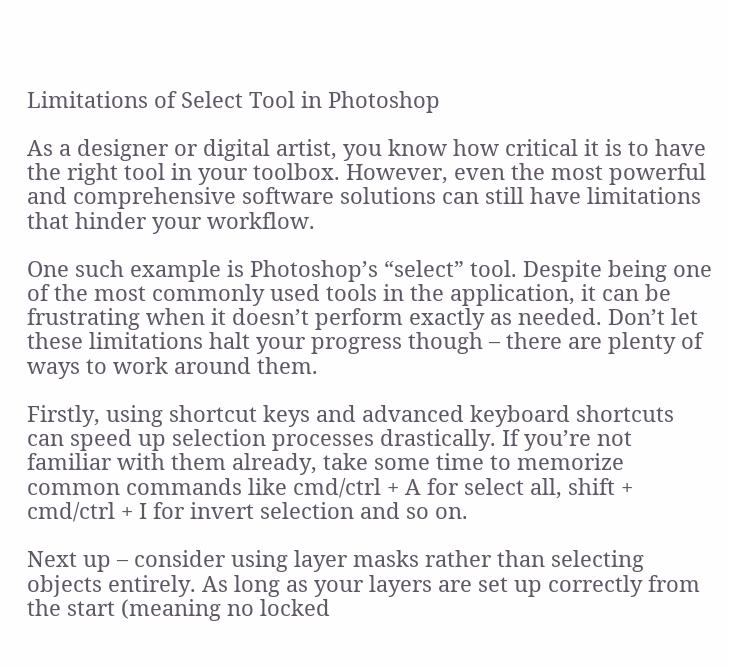Limitations of Select Tool in Photoshop

As a designer or digital artist, you know how critical it is to have the right tool in your toolbox. However, even the most powerful and comprehensive software solutions can still have limitations that hinder your workflow.

One such example is Photoshop’s “select” tool. Despite being one of the most commonly used tools in the application, it can be frustrating when it doesn’t perform exactly as needed. Don’t let these limitations halt your progress though – there are plenty of ways to work around them.

Firstly, using shortcut keys and advanced keyboard shortcuts can speed up selection processes drastically. If you’re not familiar with them already, take some time to memorize common commands like cmd/ctrl + A for select all, shift + cmd/ctrl + I for invert selection and so on.

Next up – consider using layer masks rather than selecting objects entirely. As long as your layers are set up correctly from the start (meaning no locked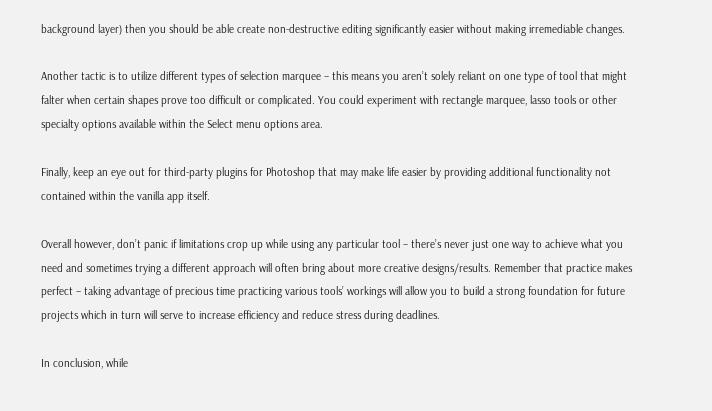background layer) then you should be able create non-destructive editing significantly easier without making irremediable changes.

Another tactic is to utilize different types of selection marquee – this means you aren’t solely reliant on one type of tool that might falter when certain shapes prove too difficult or complicated. You could experiment with rectangle marquee, lasso tools or other specialty options available within the Select menu options area.

Finally, keep an eye out for third-party plugins for Photoshop that may make life easier by providing additional functionality not contained within the vanilla app itself.

Overall however, don’t panic if limitations crop up while using any particular tool – there’s never just one way to achieve what you need and sometimes trying a different approach will often bring about more creative designs/results. Remember that practice makes perfect – taking advantage of precious time practicing various tools’ workings will allow you to build a strong foundation for future projects which in turn will serve to increase efficiency and reduce stress during deadlines.

In conclusion, while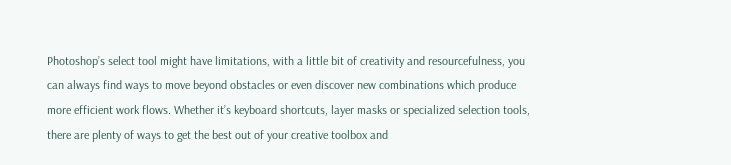Photoshop’s select tool might have limitations, with a little bit of creativity and resourcefulness, you can always find ways to move beyond obstacles or even discover new combinations which produce more efficient work flows. Whether it’s keyboard shortcuts, layer masks or specialized selection tools, there are plenty of ways to get the best out of your creative toolbox and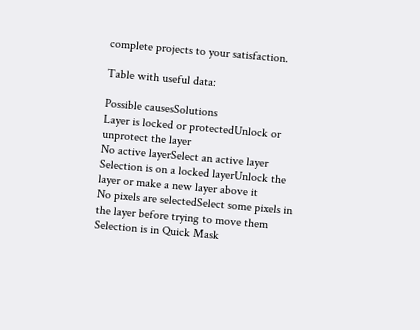complete projects to your satisfaction.

Table with useful data:

Possible causesSolutions
Layer is locked or protectedUnlock or unprotect the layer
No active layerSelect an active layer
Selection is on a locked layerUnlock the layer or make a new layer above it
No pixels are selectedSelect some pixels in the layer before trying to move them
Selection is in Quick Mask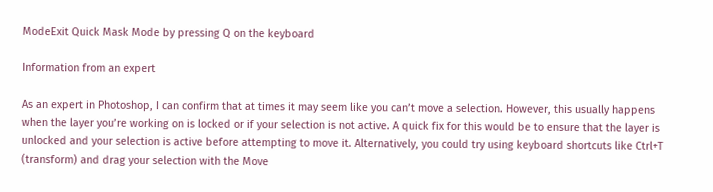ModeExit Quick Mask Mode by pressing Q on the keyboard

Information from an expert

As an expert in Photoshop, I can confirm that at times it may seem like you can’t move a selection. However, this usually happens when the layer you’re working on is locked or if your selection is not active. A quick fix for this would be to ensure that the layer is unlocked and your selection is active before attempting to move it. Alternatively, you could try using keyboard shortcuts like Ctrl+T (transform) and drag your selection with the Move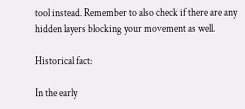tool instead. Remember to also check if there are any hidden layers blocking your movement as well.

Historical fact:

In the early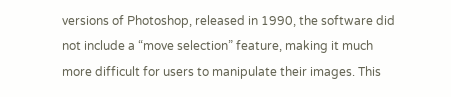versions of Photoshop, released in 1990, the software did not include a “move selection” feature, making it much more difficult for users to manipulate their images. This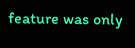feature was only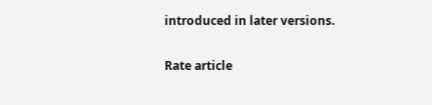introduced in later versions.

Rate article